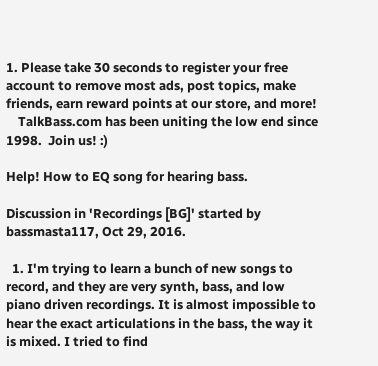1. Please take 30 seconds to register your free account to remove most ads, post topics, make friends, earn reward points at our store, and more!
    TalkBass.com has been uniting the low end since 1998.  Join us! :)

Help! How to EQ song for hearing bass.

Discussion in 'Recordings [BG]' started by bassmasta117, Oct 29, 2016.

  1. I'm trying to learn a bunch of new songs to record, and they are very synth, bass, and low piano driven recordings. It is almost impossible to hear the exact articulations in the bass, the way it is mixed. I tried to find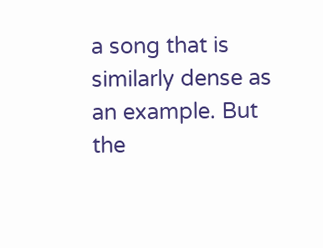a song that is similarly dense as an example. But the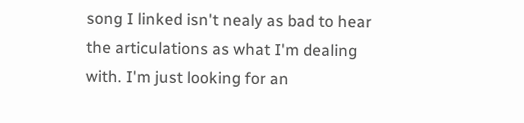song I linked isn't nealy as bad to hear the articulations as what I'm dealing with. I'm just looking for an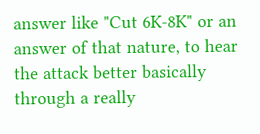answer like "Cut 6K-8K" or an answer of that nature, to hear the attack better basically through a really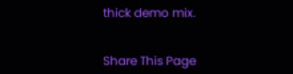thick demo mix.


Share This Page